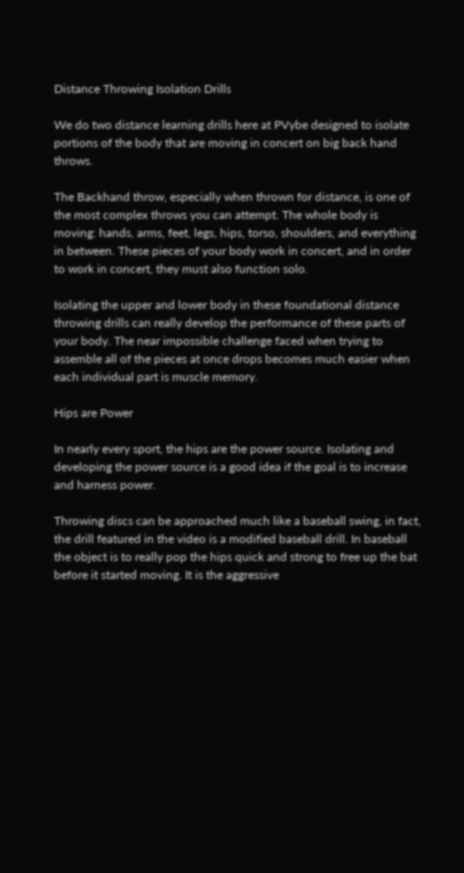Distance Throwing Isolation Drills

We do two distance learning drills here at PVybe designed to isolate portions of the body that are moving in concert on big back hand throws.

The Backhand throw, especially when thrown for distance, is one of the most complex throws you can attempt. The whole body is moving: hands, arms, feet, legs, hips, torso, shoulders, and everything in between. These pieces of your body work in concert, and in order to work in concert, they must also function solo.

Isolating the upper and lower body in these foundational distance throwing drills can really develop the performance of these parts of your body. The near impossible challenge faced when trying to assemble all of the pieces at once drops becomes much easier when each individual part is muscle memory.

Hips are Power

In nearly every sport, the hips are the power source. Isolating and developing the power source is a good idea if the goal is to increase and harness power.

Throwing discs can be approached much like a baseball swing, in fact, the drill featured in the video is a modified baseball drill. In baseball the object is to really pop the hips quick and strong to free up the bat before it started moving. It is the aggressive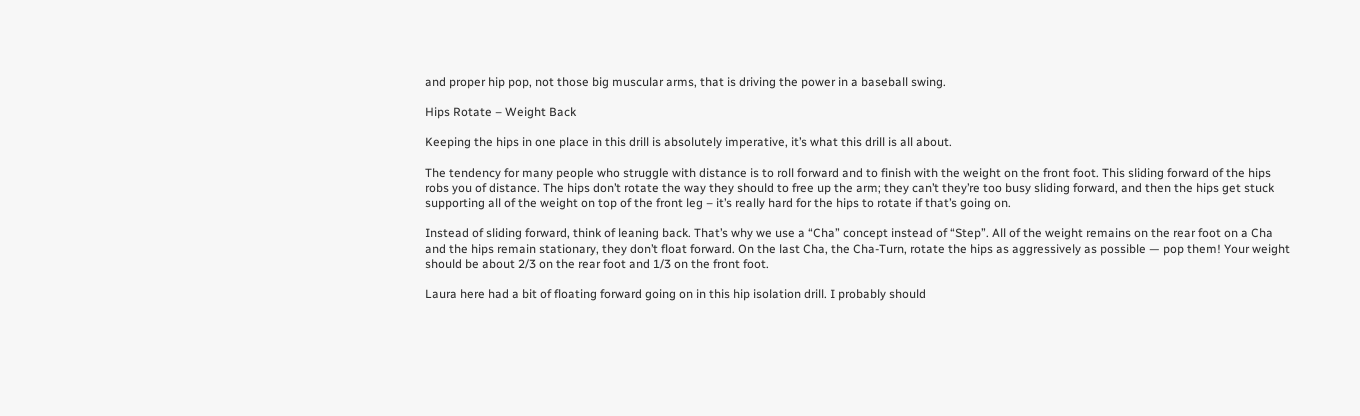and proper hip pop, not those big muscular arms, that is driving the power in a baseball swing.

Hips Rotate – Weight Back

Keeping the hips in one place in this drill is absolutely imperative, it’s what this drill is all about.

The tendency for many people who struggle with distance is to roll forward and to finish with the weight on the front foot. This sliding forward of the hips robs you of distance. The hips don’t rotate the way they should to free up the arm; they can’t they’re too busy sliding forward, and then the hips get stuck supporting all of the weight on top of the front leg – it’s really hard for the hips to rotate if that’s going on.

Instead of sliding forward, think of leaning back. That’s why we use a “Cha” concept instead of “Step”. All of the weight remains on the rear foot on a Cha and the hips remain stationary, they don’t float forward. On the last Cha, the Cha-Turn, rotate the hips as aggressively as possible — pop them! Your weight should be about 2/3 on the rear foot and 1/3 on the front foot.

Laura here had a bit of floating forward going on in this hip isolation drill. I probably should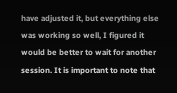have adjusted it, but everything else was working so well, I figured it would be better to wait for another session. It is important to note that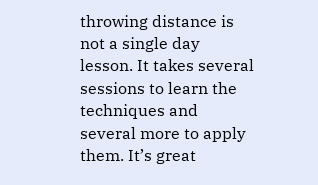throwing distance is not a single day lesson. It takes several sessions to learn the techniques and several more to apply them. It’s great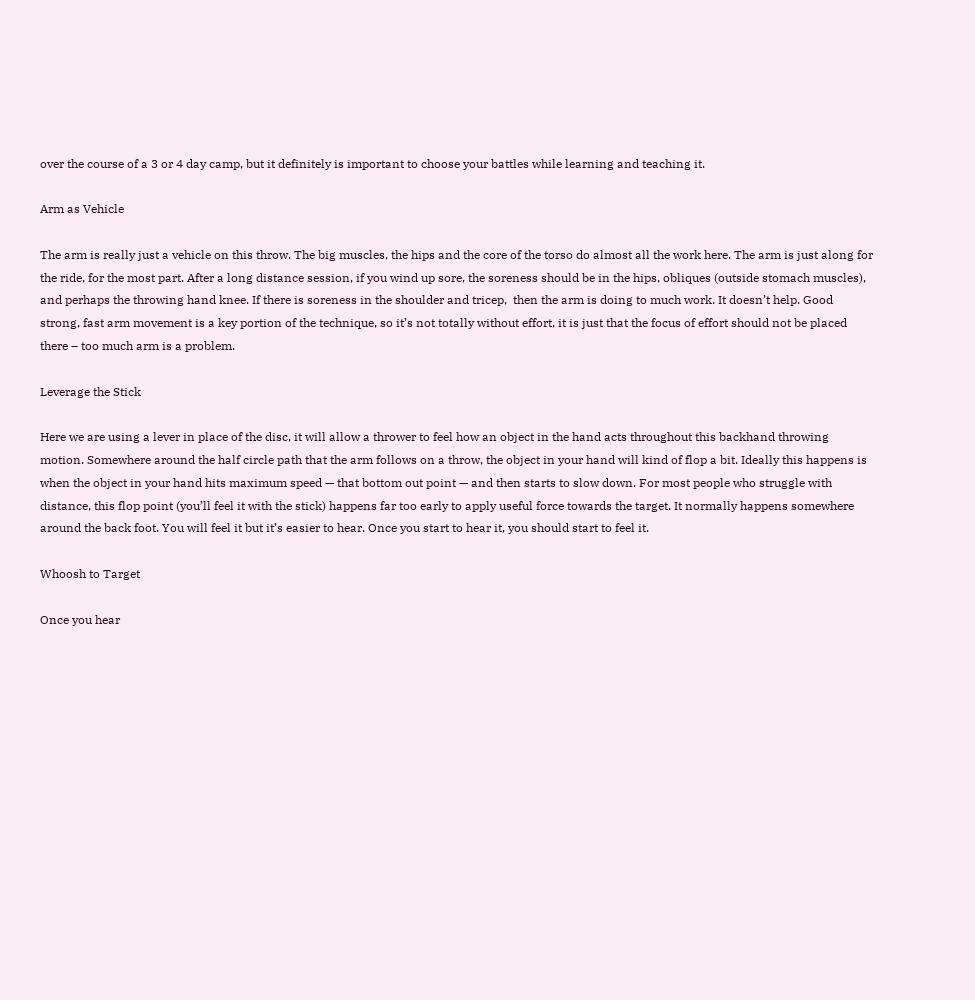over the course of a 3 or 4 day camp, but it definitely is important to choose your battles while learning and teaching it.

Arm as Vehicle

The arm is really just a vehicle on this throw. The big muscles, the hips and the core of the torso do almost all the work here. The arm is just along for the ride, for the most part. After a long distance session, if you wind up sore, the soreness should be in the hips, obliques (outside stomach muscles), and perhaps the throwing hand knee. If there is soreness in the shoulder and tricep,  then the arm is doing to much work. It doesn’t help. Good strong, fast arm movement is a key portion of the technique, so it’s not totally without effort, it is just that the focus of effort should not be placed there – too much arm is a problem.

Leverage the Stick

Here we are using a lever in place of the disc, it will allow a thrower to feel how an object in the hand acts throughout this backhand throwing motion. Somewhere around the half circle path that the arm follows on a throw, the object in your hand will kind of flop a bit. Ideally this happens is when the object in your hand hits maximum speed — that bottom out point — and then starts to slow down. For most people who struggle with distance, this flop point (you’ll feel it with the stick) happens far too early to apply useful force towards the target. It normally happens somewhere around the back foot. You will feel it but it’s easier to hear. Once you start to hear it, you should start to feel it.

Whoosh to Target

Once you hear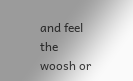and feel the woosh or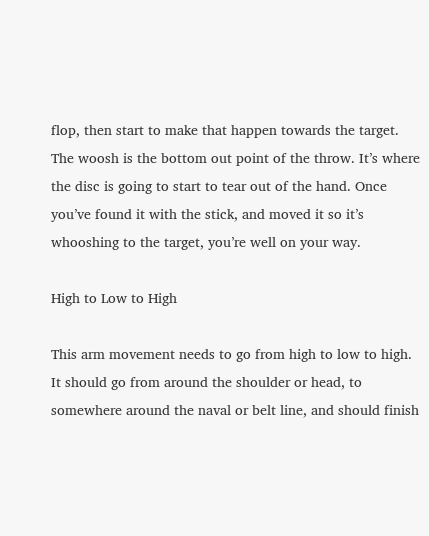flop, then start to make that happen towards the target. The woosh is the bottom out point of the throw. It’s where the disc is going to start to tear out of the hand. Once you’ve found it with the stick, and moved it so it’s whooshing to the target, you’re well on your way.

High to Low to High

This arm movement needs to go from high to low to high. It should go from around the shoulder or head, to somewhere around the naval or belt line, and should finish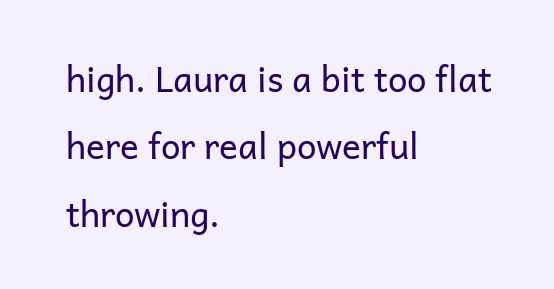high. Laura is a bit too flat here for real powerful throwing.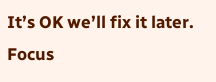It’s OK we’ll fix it later. Focus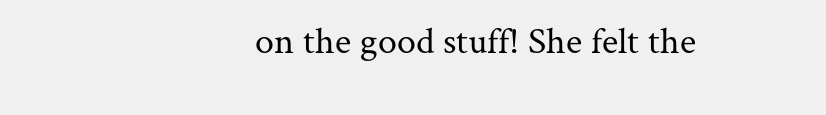on the good stuff! She felt the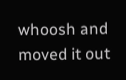whoosh and moved it out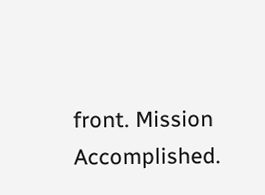front. Mission Accomplished.